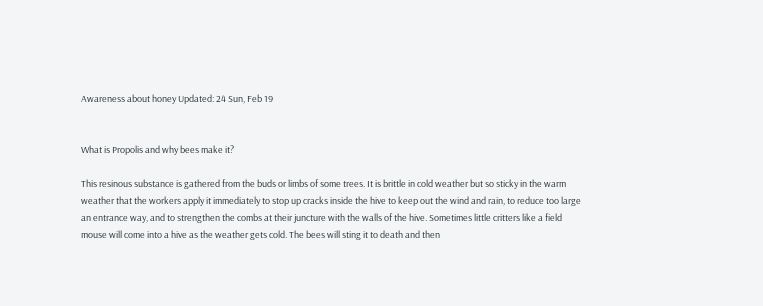Awareness about honey Updated: 24 Sun, Feb 19


What is Propolis and why bees make it?

This resinous substance is gathered from the buds or limbs of some trees. It is brittle in cold weather but so sticky in the warm weather that the workers apply it immediately to stop up cracks inside the hive to keep out the wind and rain, to reduce too large an entrance way, and to strengthen the combs at their juncture with the walls of the hive. Sometimes little critters like a field mouse will come into a hive as the weather gets cold. The bees will sting it to death and then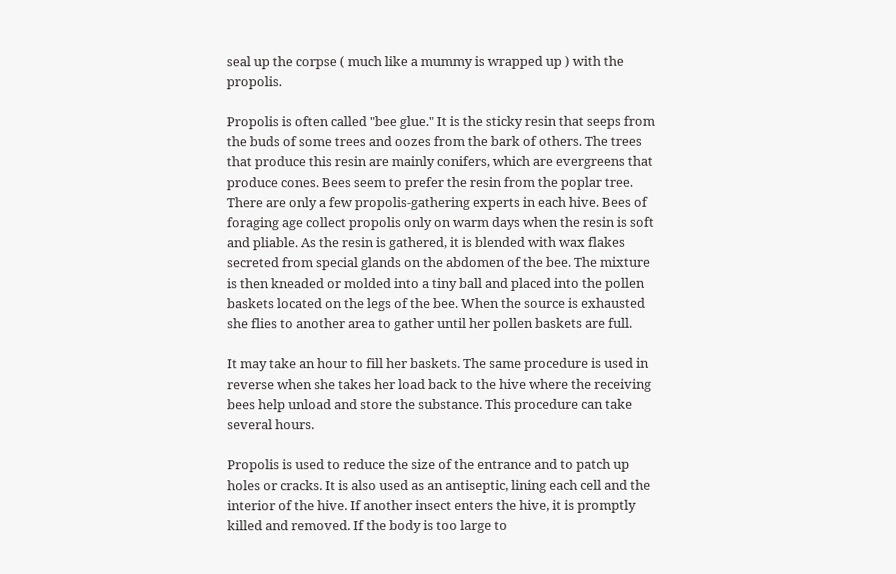seal up the corpse ( much like a mummy is wrapped up ) with the propolis.

Propolis is often called "bee glue." It is the sticky resin that seeps from the buds of some trees and oozes from the bark of others. The trees that produce this resin are mainly conifers, which are evergreens that produce cones. Bees seem to prefer the resin from the poplar tree. There are only a few propolis-gathering experts in each hive. Bees of foraging age collect propolis only on warm days when the resin is soft and pliable. As the resin is gathered, it is blended with wax flakes secreted from special glands on the abdomen of the bee. The mixture is then kneaded or molded into a tiny ball and placed into the pollen baskets located on the legs of the bee. When the source is exhausted she flies to another area to gather until her pollen baskets are full.

It may take an hour to fill her baskets. The same procedure is used in reverse when she takes her load back to the hive where the receiving bees help unload and store the substance. This procedure can take several hours.

Propolis is used to reduce the size of the entrance and to patch up holes or cracks. It is also used as an antiseptic, lining each cell and the interior of the hive. If another insect enters the hive, it is promptly killed and removed. If the body is too large to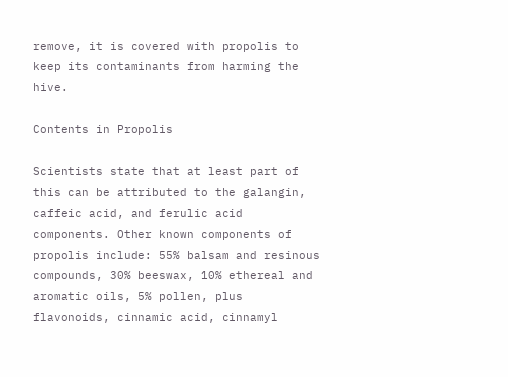remove, it is covered with propolis to keep its contaminants from harming the hive.

Contents in Propolis

Scientists state that at least part of this can be attributed to the galangin, caffeic acid, and ferulic acid components. Other known components of propolis include: 55% balsam and resinous compounds, 30% beeswax, 10% ethereal and aromatic oils, 5% pollen, plus flavonoids, cinnamic acid, cinnamyl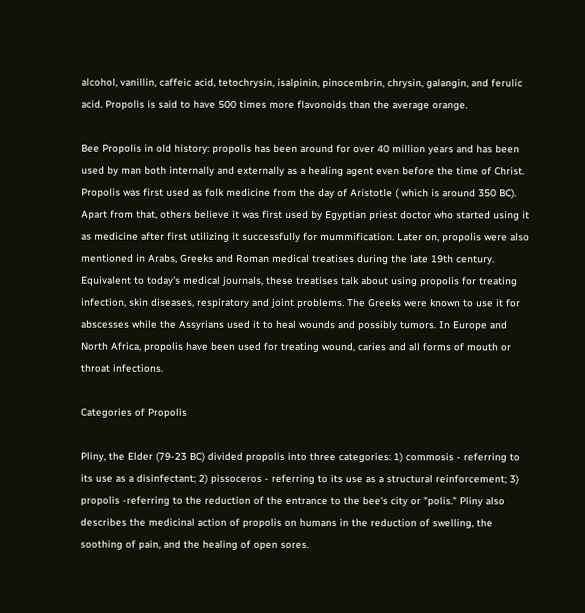alcohol, vanillin, caffeic acid, tetochrysin, isalpinin, pinocembrin, chrysin, galangin, and ferulic acid. Propolis is said to have 500 times more flavonoids than the average orange.

Bee Propolis in old history: propolis has been around for over 40 million years and has been used by man both internally and externally as a healing agent even before the time of Christ. Propolis was first used as folk medicine from the day of Aristotle ( which is around 350 BC). Apart from that, others believe it was first used by Egyptian priest doctor who started using it as medicine after first utilizing it successfully for mummification. Later on, propolis were also mentioned in Arabs, Greeks and Roman medical treatises during the late 19th century. Equivalent to today's medical journals, these treatises talk about using propolis for treating infection, skin diseases, respiratory and joint problems. The Greeks were known to use it for abscesses while the Assyrians used it to heal wounds and possibly tumors. In Europe and North Africa, propolis have been used for treating wound, caries and all forms of mouth or throat infections.

Categories of Propolis

Pliny, the Elder (79-23 BC) divided propolis into three categories: 1) commosis - referring to its use as a disinfectant; 2) pissoceros - referring to its use as a structural reinforcement; 3) propolis -referring to the reduction of the entrance to the bee's city or "polis." Pliny also describes the medicinal action of propolis on humans in the reduction of swelling, the soothing of pain, and the healing of open sores.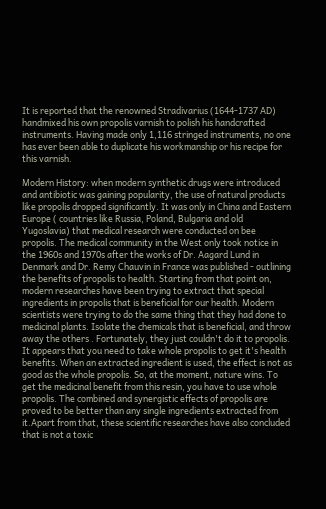It is reported that the renowned Stradivarius (1644-1737 AD) handmixed his own propolis varnish to polish his handcrafted instruments. Having made only 1,116 stringed instruments, no one has ever been able to duplicate his workmanship or his recipe for this varnish.

Modern History: when modern synthetic drugs were introduced and antibiotic was gaining popularity, the use of natural products like propolis dropped significantly. It was only in China and Eastern Europe ( countries like Russia, Poland, Bulgaria and old Yugoslavia) that medical research were conducted on bee propolis. The medical community in the West only took notice in the 1960s and 1970s after the works of Dr. Aagard Lund in Denmark and Dr. Remy Chauvin in France was published - outlining the benefits of propolis to health. Starting from that point on, modern researches have been trying to extract that special ingredients in propolis that is beneficial for our health. Modern scientists were trying to do the same thing that they had done to medicinal plants. Isolate the chemicals that is beneficial, and throw away the others . Fortunately, they just couldn't do it to propolis. It appears that you need to take whole propolis to get it's health benefits. When an extracted ingredient is used, the effect is not as good as the whole propolis. So, at the moment, nature wins. To get the medicinal benefit from this resin, you have to use whole propolis. The combined and synergistic effects of propolis are proved to be better than any single ingredients extracted from it.Apart from that, these scientific researches have also concluded that is not a toxic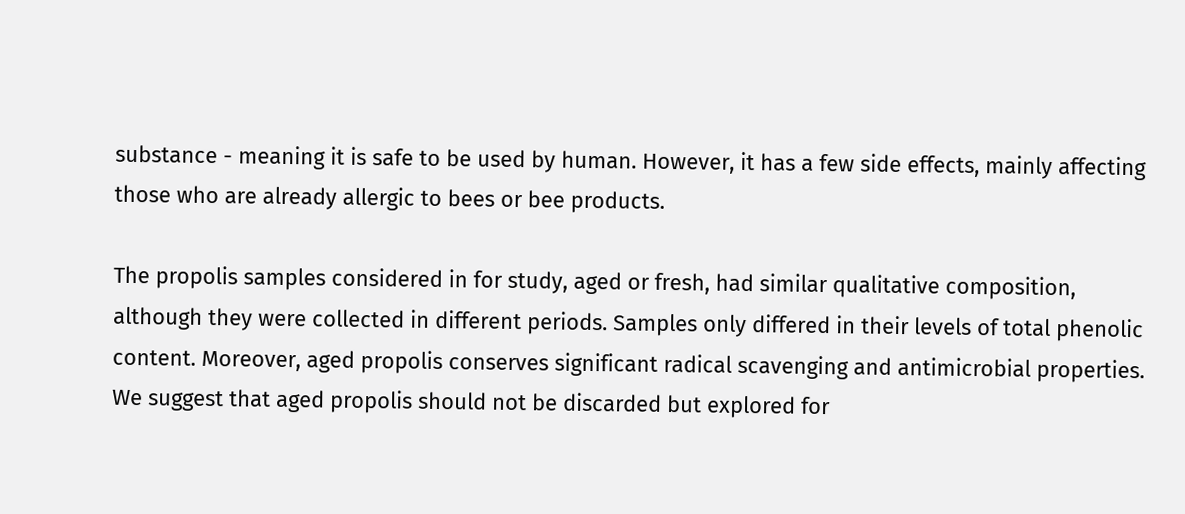substance - meaning it is safe to be used by human. However, it has a few side effects, mainly affecting those who are already allergic to bees or bee products.

The propolis samples considered in for study, aged or fresh, had similar qualitative composition, although they were collected in different periods. Samples only differed in their levels of total phenolic content. Moreover, aged propolis conserves significant radical scavenging and antimicrobial properties. We suggest that aged propolis should not be discarded but explored for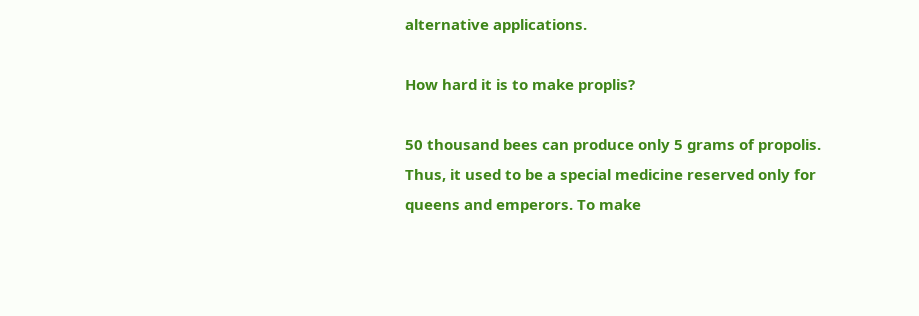alternative applications.

How hard it is to make proplis?

50 thousand bees can produce only 5 grams of propolis. Thus, it used to be a special medicine reserved only for queens and emperors. To make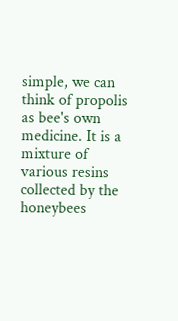simple, we can think of propolis as bee's own medicine. It is a mixture of various resins collected by the honeybees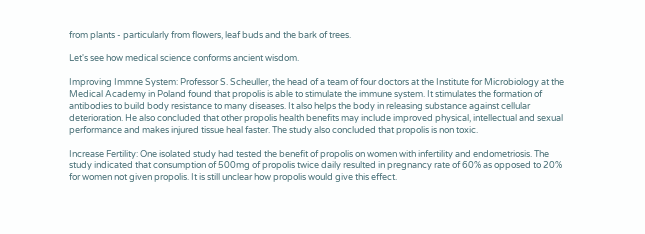from plants - particularly from flowers, leaf buds and the bark of trees.

Let's see how medical science conforms ancient wisdom.

Improving Immne System: Professor S. Scheuller, the head of a team of four doctors at the Institute for Microbiology at the Medical Academy in Poland found that propolis is able to stimulate the immune system. It stimulates the formation of antibodies to build body resistance to many diseases. It also helps the body in releasing substance against cellular deterioration. He also concluded that other propolis health benefits may include improved physical, intellectual and sexual performance and makes injured tissue heal faster. The study also concluded that propolis is non toxic.

Increase Fertility: One isolated study had tested the benefit of propolis on women with infertility and endometriosis. The study indicated that consumption of 500mg of propolis twice daily resulted in pregnancy rate of 60% as opposed to 20% for women not given propolis. It is still unclear how propolis would give this effect.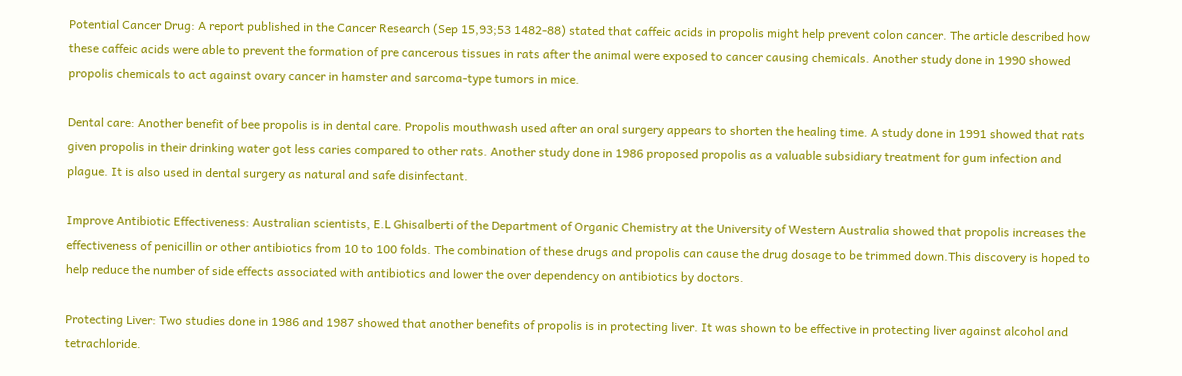Potential Cancer Drug: A report published in the Cancer Research (Sep 15,93;53 1482-88) stated that caffeic acids in propolis might help prevent colon cancer. The article described how these caffeic acids were able to prevent the formation of pre cancerous tissues in rats after the animal were exposed to cancer causing chemicals. Another study done in 1990 showed propolis chemicals to act against ovary cancer in hamster and sarcoma-type tumors in mice.

Dental care: Another benefit of bee propolis is in dental care. Propolis mouthwash used after an oral surgery appears to shorten the healing time. A study done in 1991 showed that rats given propolis in their drinking water got less caries compared to other rats. Another study done in 1986 proposed propolis as a valuable subsidiary treatment for gum infection and plague. It is also used in dental surgery as natural and safe disinfectant.

Improve Antibiotic Effectiveness: Australian scientists, E.L Ghisalberti of the Department of Organic Chemistry at the University of Western Australia showed that propolis increases the effectiveness of penicillin or other antibiotics from 10 to 100 folds. The combination of these drugs and propolis can cause the drug dosage to be trimmed down.This discovery is hoped to help reduce the number of side effects associated with antibiotics and lower the over dependency on antibiotics by doctors.

Protecting Liver: Two studies done in 1986 and 1987 showed that another benefits of propolis is in protecting liver. It was shown to be effective in protecting liver against alcohol and tetrachloride.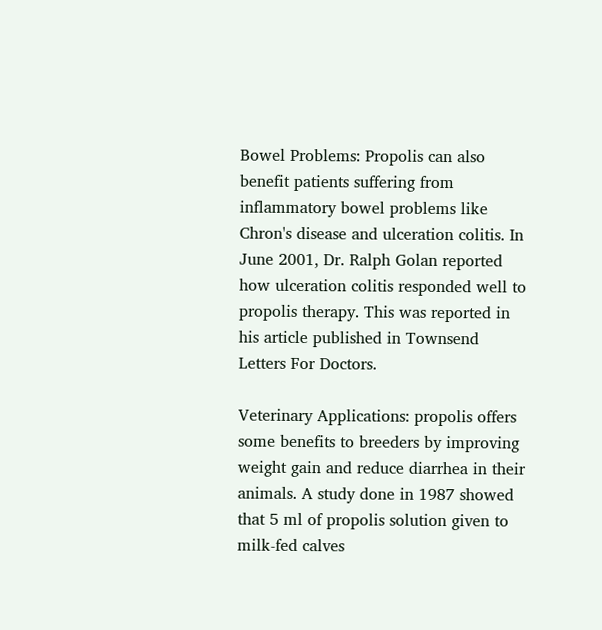Bowel Problems: Propolis can also benefit patients suffering from inflammatory bowel problems like Chron's disease and ulceration colitis. In June 2001, Dr. Ralph Golan reported how ulceration colitis responded well to propolis therapy. This was reported in his article published in Townsend Letters For Doctors.

Veterinary Applications: propolis offers some benefits to breeders by improving weight gain and reduce diarrhea in their animals. A study done in 1987 showed that 5 ml of propolis solution given to milk-fed calves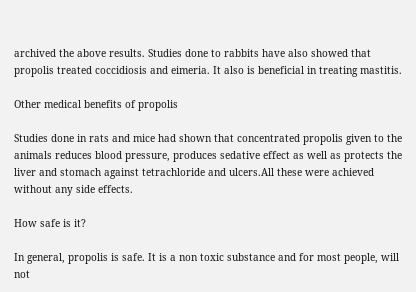archived the above results. Studies done to rabbits have also showed that propolis treated coccidiosis and eimeria. It also is beneficial in treating mastitis.

Other medical benefits of propolis

Studies done in rats and mice had shown that concentrated propolis given to the animals reduces blood pressure, produces sedative effect as well as protects the liver and stomach against tetrachloride and ulcers.All these were achieved without any side effects.

How safe is it?

In general, propolis is safe. It is a non toxic substance and for most people, will not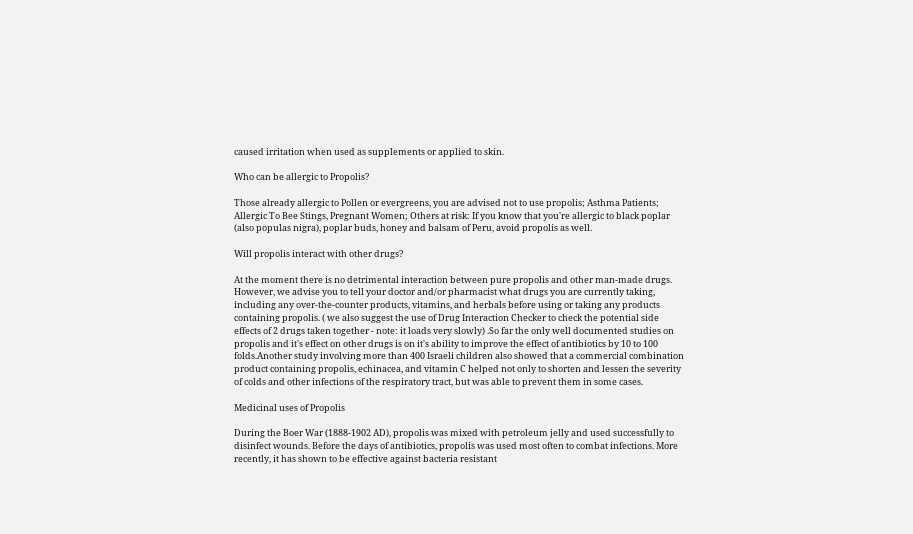caused irritation when used as supplements or applied to skin.

Who can be allergic to Propolis?

Those already allergic to Pollen or evergreens, you are advised not to use propolis; Asthma Patients; Allergic To Bee Stings, Pregnant Women; Others at risk: If you know that you're allergic to black poplar (also populas nigra), poplar buds, honey and balsam of Peru, avoid propolis as well.

Will propolis interact with other drugs?

At the moment there is no detrimental interaction between pure propolis and other man-made drugs. However, we advise you to tell your doctor and/or pharmacist what drugs you are currently taking, including any over-the-counter products, vitamins, and herbals before using or taking any products containing propolis. ( we also suggest the use of Drug Interaction Checker to check the potential side effects of 2 drugs taken together - note: it loads very slowly) .So far the only well documented studies on propolis and it's effect on other drugs is on it's ability to improve the effect of antibiotics by 10 to 100 folds.Another study involving more than 400 Israeli children also showed that a commercial combination product containing propolis, echinacea, and vitamin C helped not only to shorten and lessen the severity of colds and other infections of the respiratory tract, but was able to prevent them in some cases.

Medicinal uses of Propolis

During the Boer War (1888-1902 AD), propolis was mixed with petroleum jelly and used successfully to disinfect wounds. Before the days of antibiotics, propolis was used most often to combat infections. More recently, it has shown to be effective against bacteria resistant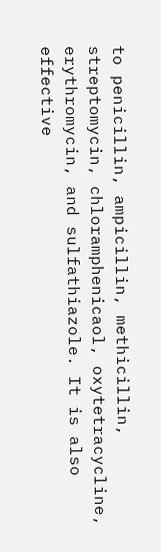to penicillin, ampicillin, methicillin, streptomycin, chloramphenicaol, oxytetracycline, erythromycin, and sulfathiazole. It is also effective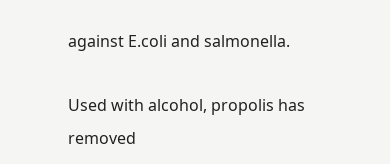against E.coli and salmonella.

Used with alcohol, propolis has removed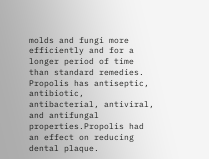molds and fungi more efficiently and for a longer period of time than standard remedies. Propolis has antiseptic, antibiotic, antibacterial, antiviral, and antifungal properties.Propolis had an effect on reducing dental plaque.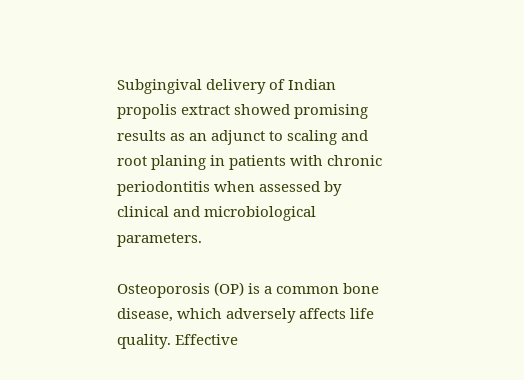Subgingival delivery of Indian propolis extract showed promising results as an adjunct to scaling and root planing in patients with chronic periodontitis when assessed by clinical and microbiological parameters.

Osteoporosis (OP) is a common bone disease, which adversely affects life quality. Effective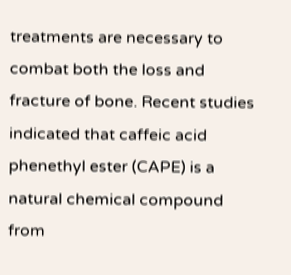treatments are necessary to combat both the loss and fracture of bone. Recent studies indicated that caffeic acid phenethyl ester (CAPE) is a natural chemical compound from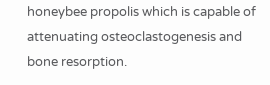honeybee propolis which is capable of attenuating osteoclastogenesis and bone resorption.